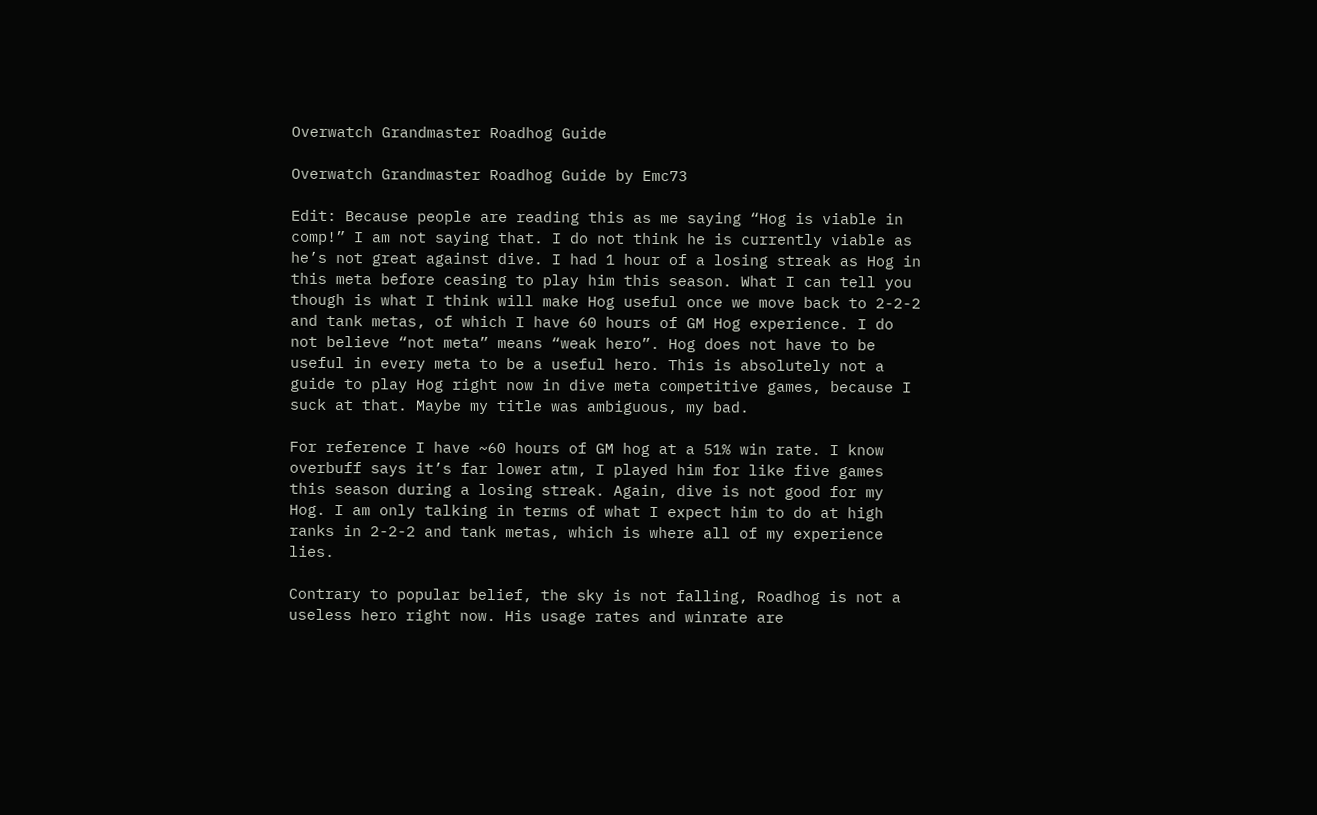Overwatch Grandmaster Roadhog Guide

Overwatch Grandmaster Roadhog Guide by Emc73

Edit: Because people are reading this as me saying “Hog is viable in comp!” I am not saying that. I do not think he is currently viable as he’s not great against dive. I had 1 hour of a losing streak as Hog in this meta before ceasing to play him this season. What I can tell you though is what I think will make Hog useful once we move back to 2-2-2 and tank metas, of which I have 60 hours of GM Hog experience. I do not believe “not meta” means “weak hero”. Hog does not have to be useful in every meta to be a useful hero. This is absolutely not a guide to play Hog right now in dive meta competitive games, because I suck at that. Maybe my title was ambiguous, my bad.

For reference I have ~60 hours of GM hog at a 51% win rate. I know overbuff says it’s far lower atm, I played him for like five games this season during a losing streak. Again, dive is not good for my Hog. I am only talking in terms of what I expect him to do at high ranks in 2-2-2 and tank metas, which is where all of my experience lies.

Contrary to popular belief, the sky is not falling, Roadhog is not a useless hero right now. His usage rates and winrate are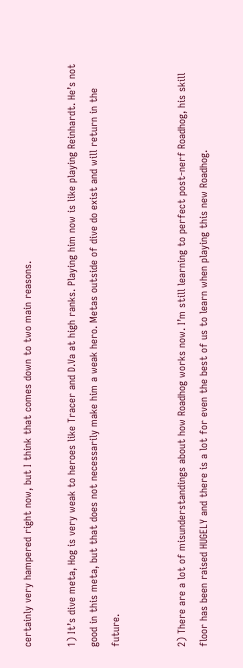certainly very hampered right now, but I think that comes down to two main reasons.

1) It’s dive meta, Hog is very weak to heroes like Tracer and D.Va at high ranks. Playing him now is like playing Reinhardt. He’s not good in this meta, but that does not necessarily make him a weak hero. Metas outside of dive do exist and will return in the future.


2) There are a lot of misunderstandings about how Roadhog works now. I’m still learning to perfect post-nerf Roadhog, his skill floor has been raised HUGELY and there is a lot for even the best of us to learn when playing this new Roadhog.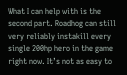What I can help with is the second part. Roadhog can still very reliably instakill every single 200hp hero in the game right now. It’s not as easy to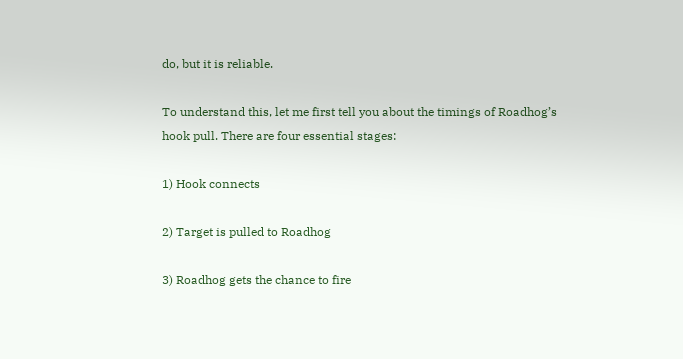do, but it is reliable.

To understand this, let me first tell you about the timings of Roadhog’s hook pull. There are four essential stages:

1) Hook connects

2) Target is pulled to Roadhog

3) Roadhog gets the chance to fire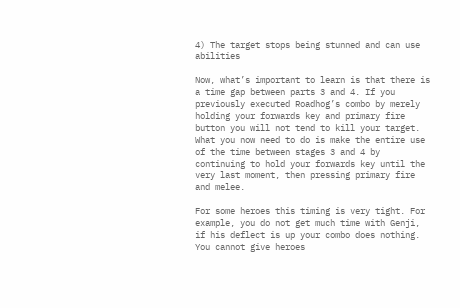4) The target stops being stunned and can use abilities

Now, what’s important to learn is that there is a time gap between parts 3 and 4. If you previously executed Roadhog’s combo by merely holding your forwards key and primary fire button you will not tend to kill your target. What you now need to do is make the entire use of the time between stages 3 and 4 by continuing to hold your forwards key until the very last moment, then pressing primary fire and melee.

For some heroes this timing is very tight. For example, you do not get much time with Genji, if his deflect is up your combo does nothing. You cannot give heroes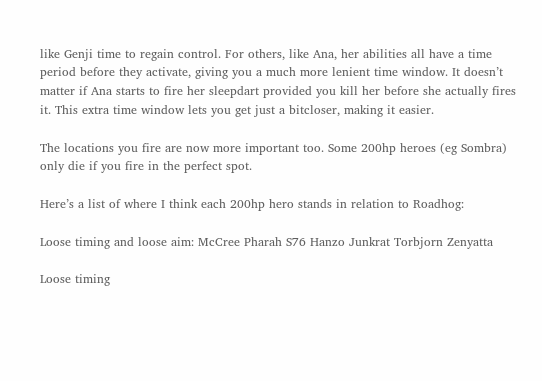like Genji time to regain control. For others, like Ana, her abilities all have a time period before they activate, giving you a much more lenient time window. It doesn’t matter if Ana starts to fire her sleepdart provided you kill her before she actually fires it. This extra time window lets you get just a bitcloser, making it easier.

The locations you fire are now more important too. Some 200hp heroes (eg Sombra) only die if you fire in the perfect spot.

Here’s a list of where I think each 200hp hero stands in relation to Roadhog:

Loose timing and loose aim: McCree Pharah S76 Hanzo Junkrat Torbjorn Zenyatta

Loose timing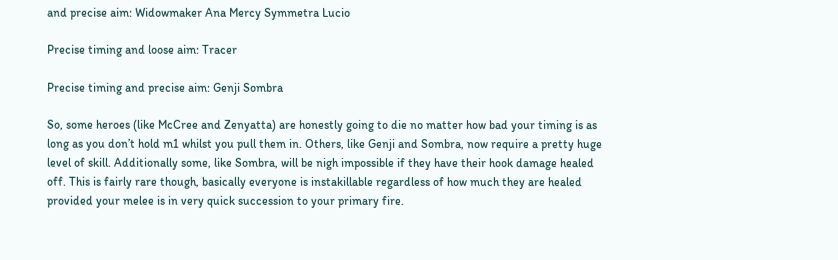and precise aim: Widowmaker Ana Mercy Symmetra Lucio

Precise timing and loose aim: Tracer

Precise timing and precise aim: Genji Sombra

So, some heroes (like McCree and Zenyatta) are honestly going to die no matter how bad your timing is as long as you don’t hold m1 whilst you pull them in. Others, like Genji and Sombra, now require a pretty huge level of skill. Additionally some, like Sombra, will be nigh impossible if they have their hook damage healed off. This is fairly rare though, basically everyone is instakillable regardless of how much they are healed provided your melee is in very quick succession to your primary fire.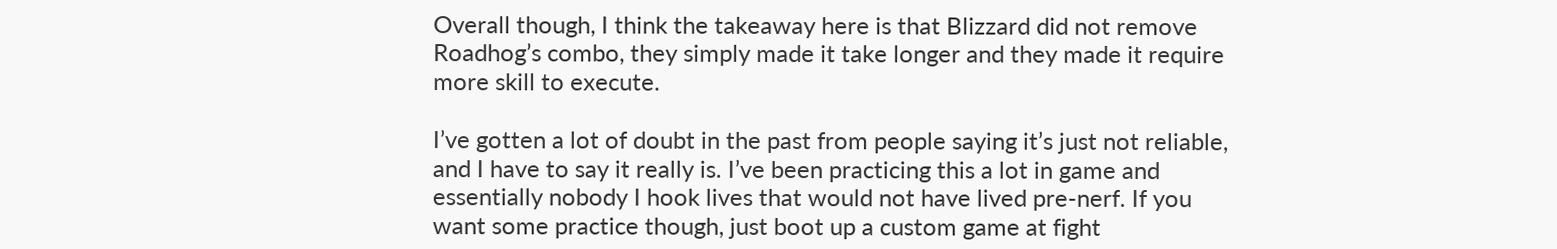Overall though, I think the takeaway here is that Blizzard did not remove Roadhog’s combo, they simply made it take longer and they made it require more skill to execute.

I’ve gotten a lot of doubt in the past from people saying it’s just not reliable, and I have to say it really is. I’ve been practicing this a lot in game and essentially nobody I hook lives that would not have lived pre-nerf. If you want some practice though, just boot up a custom game at fight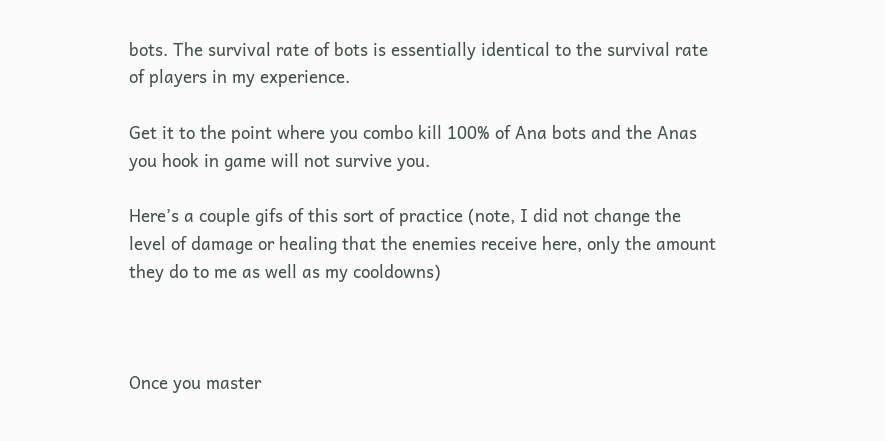bots. The survival rate of bots is essentially identical to the survival rate of players in my experience.

Get it to the point where you combo kill 100% of Ana bots and the Anas you hook in game will not survive you.

Here’s a couple gifs of this sort of practice (note, I did not change the level of damage or healing that the enemies receive here, only the amount they do to me as well as my cooldowns)



Once you master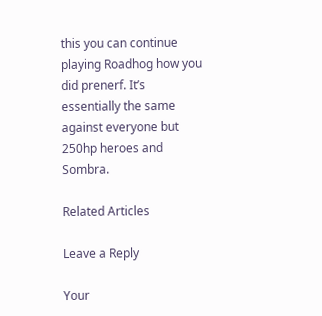this you can continue playing Roadhog how you did prenerf. It’s essentially the same against everyone but 250hp heroes and Sombra.

Related Articles

Leave a Reply

Your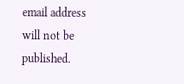email address will not be published.